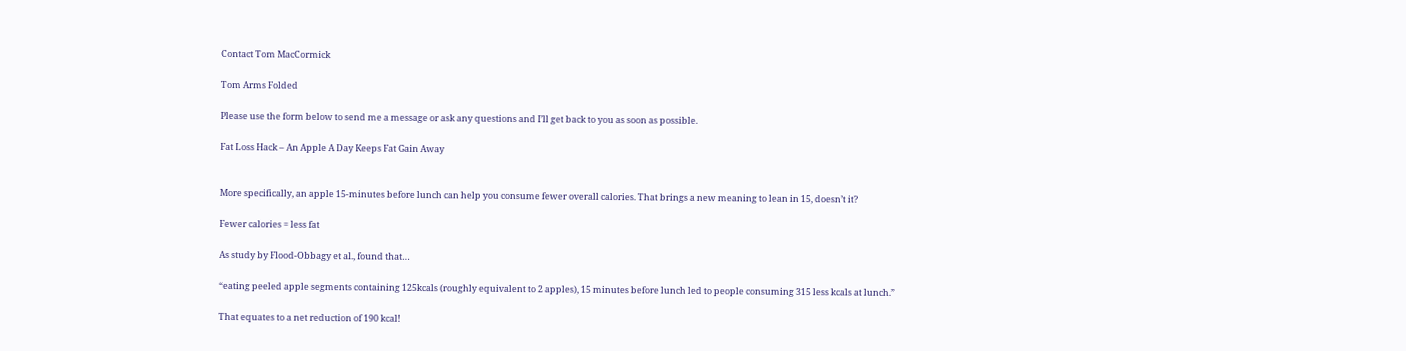Contact Tom MacCormick

Tom Arms Folded

Please use the form below to send me a message or ask any questions and I’ll get back to you as soon as possible.

Fat Loss Hack – An Apple A Day Keeps Fat Gain Away


More specifically, an apple 15-minutes before lunch can help you consume fewer overall calories. That brings a new meaning to lean in 15, doesn’t it?

Fewer calories = less fat

As study by Flood-Obbagy et al., found that…

“eating peeled apple segments containing 125kcals (roughly equivalent to 2 apples), 15 minutes before lunch led to people consuming 315 less kcals at lunch.”

That equates to a net reduction of 190 kcal!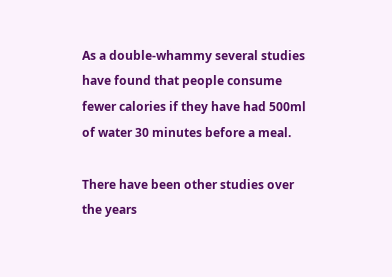As a double-whammy several studies have found that people consume fewer calories if they have had 500ml of water 30 minutes before a meal.

There have been other studies over the years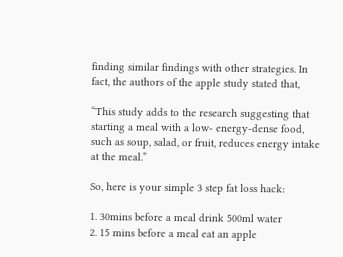finding similar findings with other strategies. In fact, the authors of the apple study stated that,

“This study adds to the research suggesting that starting a meal with a low- energy-dense food, such as soup, salad, or fruit, reduces energy intake at the meal.”

So, here is your simple 3 step fat loss hack:

1. 30mins before a meal drink 500ml water
2. 15 mins before a meal eat an apple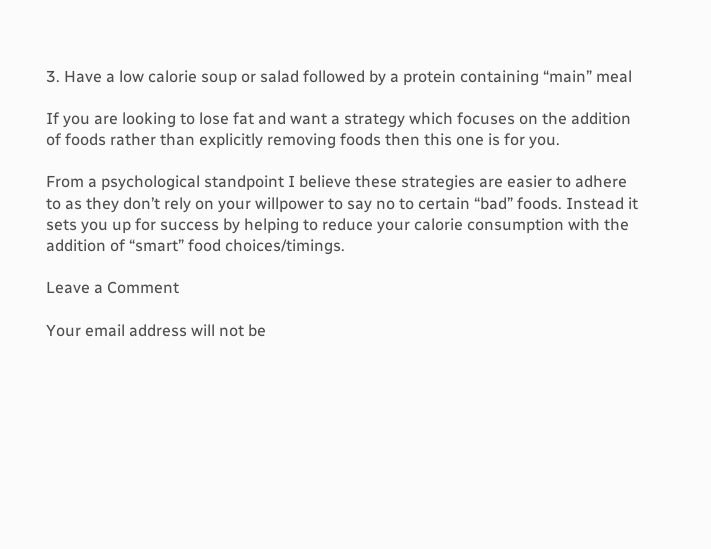3. Have a low calorie soup or salad followed by a protein containing “main” meal

If you are looking to lose fat and want a strategy which focuses on the addition of foods rather than explicitly removing foods then this one is for you.

From a psychological standpoint I believe these strategies are easier to adhere to as they don’t rely on your willpower to say no to certain “bad” foods. Instead it sets you up for success by helping to reduce your calorie consumption with the addition of “smart” food choices/timings.

Leave a Comment

Your email address will not be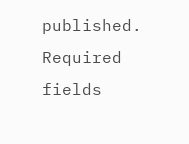published. Required fields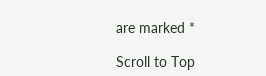are marked *

Scroll to Top